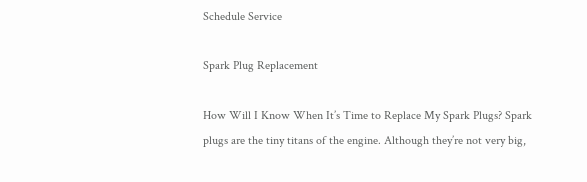Schedule Service

Spark Plug Replacement

How Will I Know When It’s Time to Replace My Spark Plugs? Spark plugs are the tiny titans of the engine. Although they’re not very big,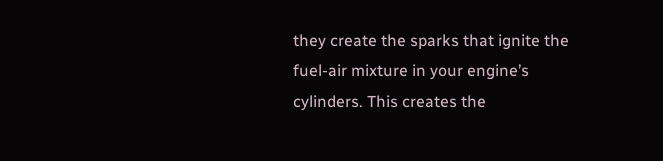they create the sparks that ignite the fuel-air mixture in your engine’s cylinders. This creates the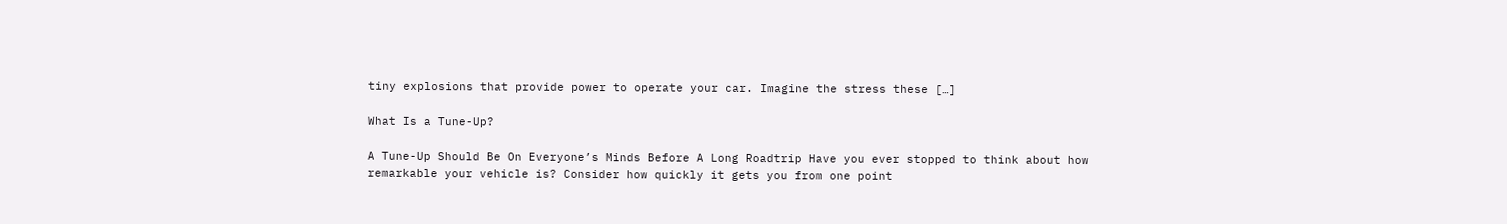tiny explosions that provide power to operate your car. Imagine the stress these […]

What Is a Tune-Up?

A Tune-Up Should Be On Everyone’s Minds Before A Long Roadtrip Have you ever stopped to think about how remarkable your vehicle is? Consider how quickly it gets you from one point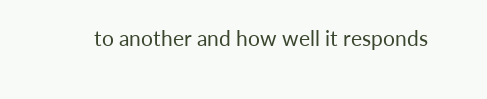to another and how well it responds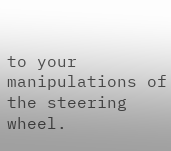to your manipulations of the steering wheel.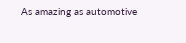As amazing as automotive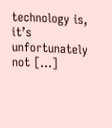technology is, it’s unfortunately not […]